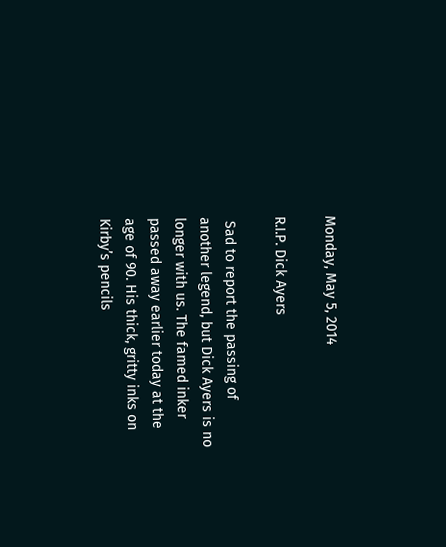Monday, May 5, 2014

R.I.P. Dick Ayers

 Sad to report the passing of another legend, but Dick Ayers is no longer with us. The famed inker passed away earlier today at the age of 90. His thick, gritty inks on Kirby’s pencils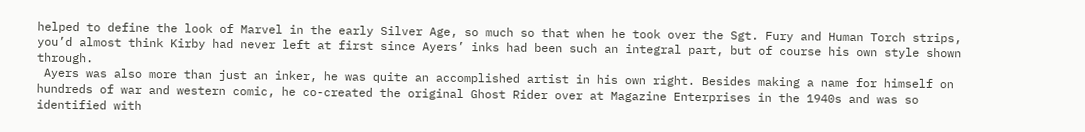helped to define the look of Marvel in the early Silver Age, so much so that when he took over the Sgt. Fury and Human Torch strips, you’d almost think Kirby had never left at first since Ayers’ inks had been such an integral part, but of course his own style shown through.
 Ayers was also more than just an inker, he was quite an accomplished artist in his own right. Besides making a name for himself on hundreds of war and western comic, he co-created the original Ghost Rider over at Magazine Enterprises in the 1940s and was so identified with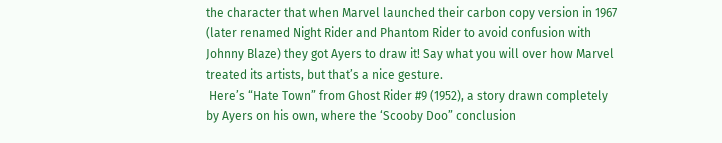the character that when Marvel launched their carbon copy version in 1967 (later renamed Night Rider and Phantom Rider to avoid confusion with Johnny Blaze) they got Ayers to draw it! Say what you will over how Marvel treated its artists, but that’s a nice gesture.
 Here’s “Hate Town” from Ghost Rider #9 (1952), a story drawn completely by Ayers on his own, where the ‘Scooby Doo” conclusion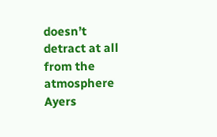doesn’t detract at all from the atmosphere Ayers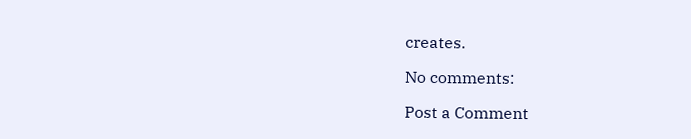creates.

No comments:

Post a Comment